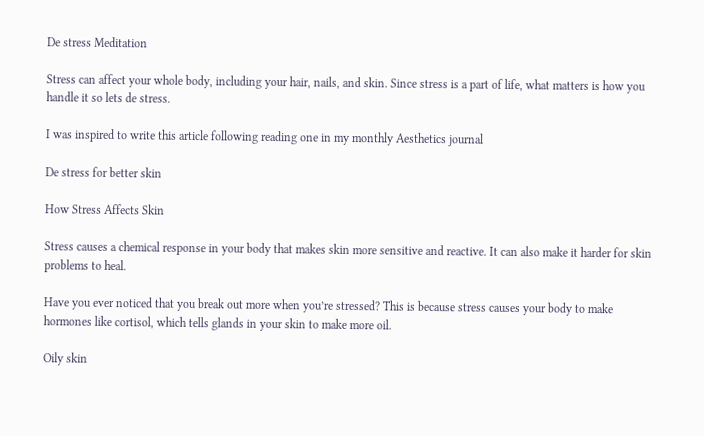De stress Meditation

Stress can affect your whole body, including your hair, nails, and skin. Since stress is a part of life, what matters is how you handle it so lets de stress.

I was inspired to write this article following reading one in my monthly Aesthetics journal

De stress for better skin

How Stress Affects Skin

Stress causes a chemical response in your body that makes skin more sensitive and reactive. It can also make it harder for skin problems to heal.

Have you ever noticed that you break out more when you’re stressed? This is because stress causes your body to make hormones like cortisol, which tells glands in your skin to make more oil.

Oily skin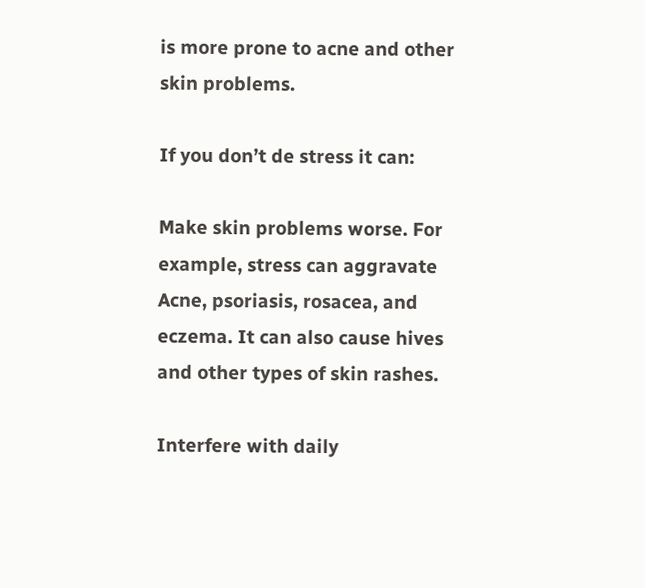is more prone to acne and other skin problems.

If you don’t de stress it can:

Make skin problems worse. For example, stress can aggravate Acne, psoriasis, rosacea, and eczema. It can also cause hives and other types of skin rashes.

Interfere with daily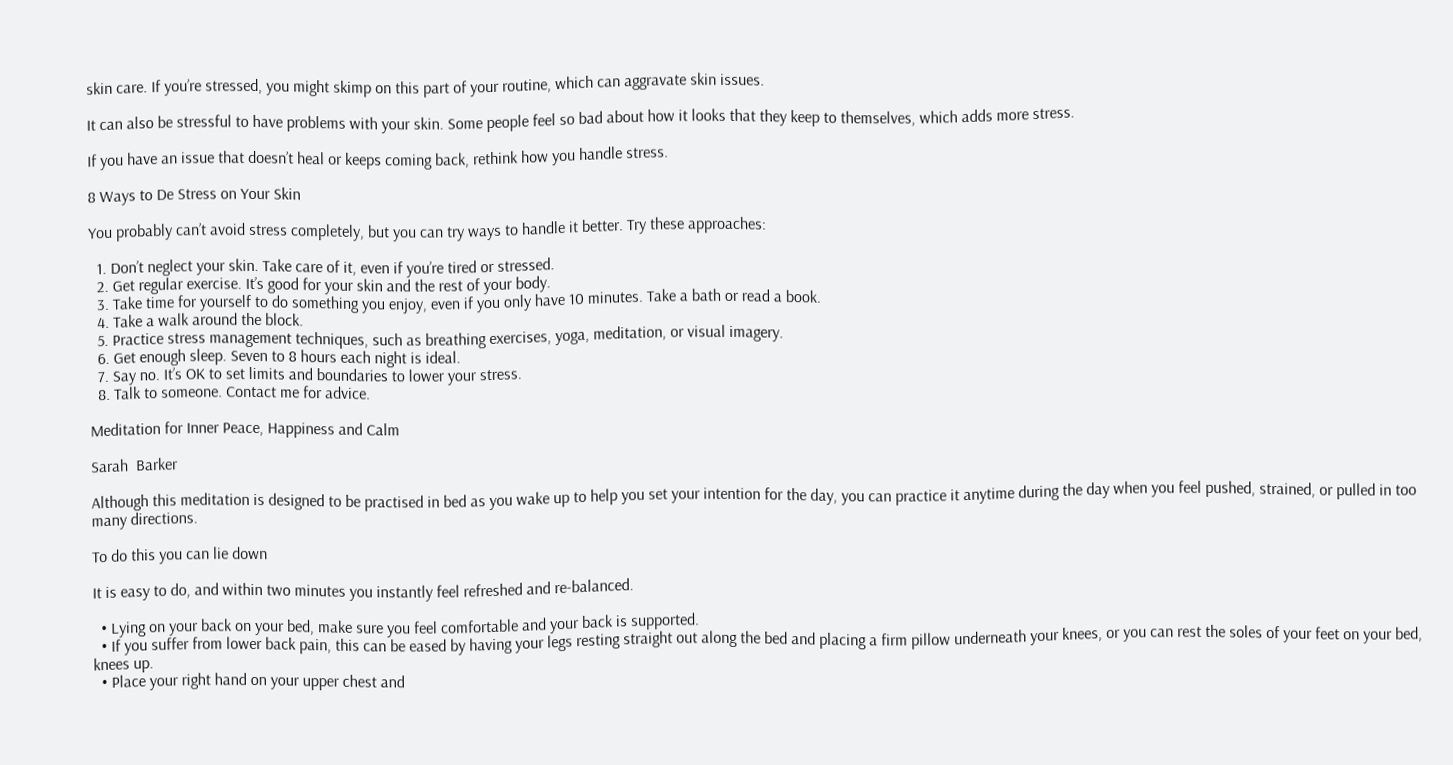skin care. If you’re stressed, you might skimp on this part of your routine, which can aggravate skin issues.

It can also be stressful to have problems with your skin. Some people feel so bad about how it looks that they keep to themselves, which adds more stress.

If you have an issue that doesn’t heal or keeps coming back, rethink how you handle stress.

8 Ways to De Stress on Your Skin

You probably can’t avoid stress completely, but you can try ways to handle it better. Try these approaches:

  1. Don’t neglect your skin. Take care of it, even if you’re tired or stressed.
  2. Get regular exercise. It’s good for your skin and the rest of your body.
  3. Take time for yourself to do something you enjoy, even if you only have 10 minutes. Take a bath or read a book.
  4. Take a walk around the block.
  5. Practice stress management techniques, such as breathing exercises, yoga, meditation, or visual imagery.
  6. Get enough sleep. Seven to 8 hours each night is ideal.
  7. Say no. It’s OK to set limits and boundaries to lower your stress.
  8. Talk to someone. Contact me for advice.

Meditation for Inner Peace, Happiness and Calm

Sarah  Barker

Although this meditation is designed to be practised in bed as you wake up to help you set your intention for the day, you can practice it anytime during the day when you feel pushed, strained, or pulled in too many directions.

To do this you can lie down

It is easy to do, and within two minutes you instantly feel refreshed and re-balanced.

  • Lying on your back on your bed, make sure you feel comfortable and your back is supported.
  • If you suffer from lower back pain, this can be eased by having your legs resting straight out along the bed and placing a firm pillow underneath your knees, or you can rest the soles of your feet on your bed, knees up.
  • Place your right hand on your upper chest and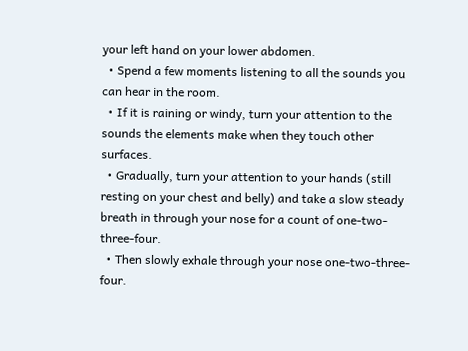your left hand on your lower abdomen.
  • Spend a few moments listening to all the sounds you can hear in the room.
  • If it is raining or windy, turn your attention to the sounds the elements make when they touch other surfaces.
  • Gradually, turn your attention to your hands (still resting on your chest and belly) and take a slow steady breath in through your nose for a count of one-two-three-four.
  • Then slowly exhale through your nose one-two-three-four.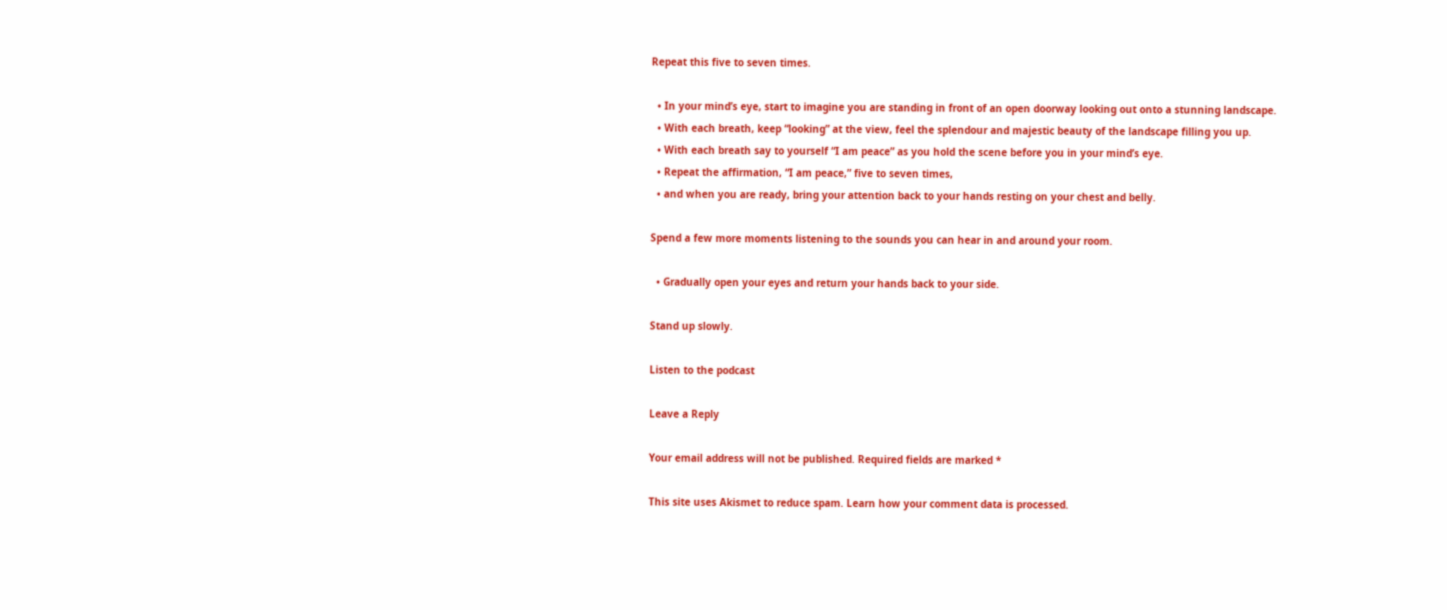Repeat this five to seven times.

  • In your mind’s eye, start to imagine you are standing in front of an open doorway looking out onto a stunning landscape.
  • With each breath, keep “looking” at the view, feel the splendour and majestic beauty of the landscape filling you up.
  • With each breath say to yourself “I am peace” as you hold the scene before you in your mind’s eye.
  • Repeat the affirmation, “I am peace,” five to seven times,
  • and when you are ready, bring your attention back to your hands resting on your chest and belly.

Spend a few more moments listening to the sounds you can hear in and around your room.

  • Gradually open your eyes and return your hands back to your side.

Stand up slowly.

Listen to the podcast

Leave a Reply

Your email address will not be published. Required fields are marked *

This site uses Akismet to reduce spam. Learn how your comment data is processed.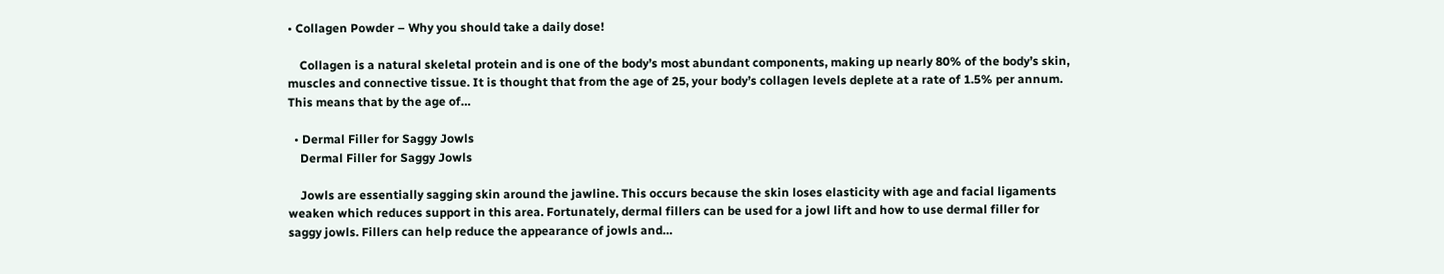• Collagen Powder – Why you should take a daily dose!

    Collagen is a natural skeletal protein and is one of the body’s most abundant components, making up nearly 80% of the body’s skin, muscles and connective tissue. It is thought that from the age of 25, your body’s collagen levels deplete at a rate of 1.5% per annum. This means that by the age of…

  • Dermal Filler for Saggy Jowls
    Dermal Filler for Saggy Jowls

    Jowls are essentially sagging skin around the jawline. This occurs because the skin loses elasticity with age and facial ligaments weaken which reduces support in this area. Fortunately, dermal fillers can be used for a jowl lift and how to use dermal filler for saggy jowls. Fillers can help reduce the appearance of jowls and…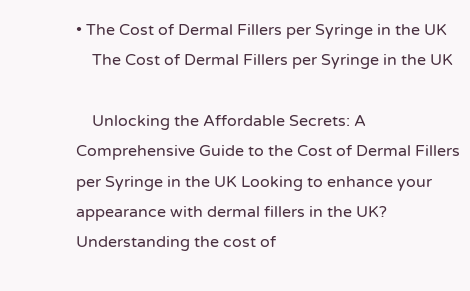• The Cost of Dermal Fillers per Syringe in the UK
    The Cost of Dermal Fillers per Syringe in the UK

    Unlocking the Affordable Secrets: A Comprehensive Guide to the Cost of Dermal Fillers per Syringe in the UK Looking to enhance your appearance with dermal fillers in the UK? Understanding the cost of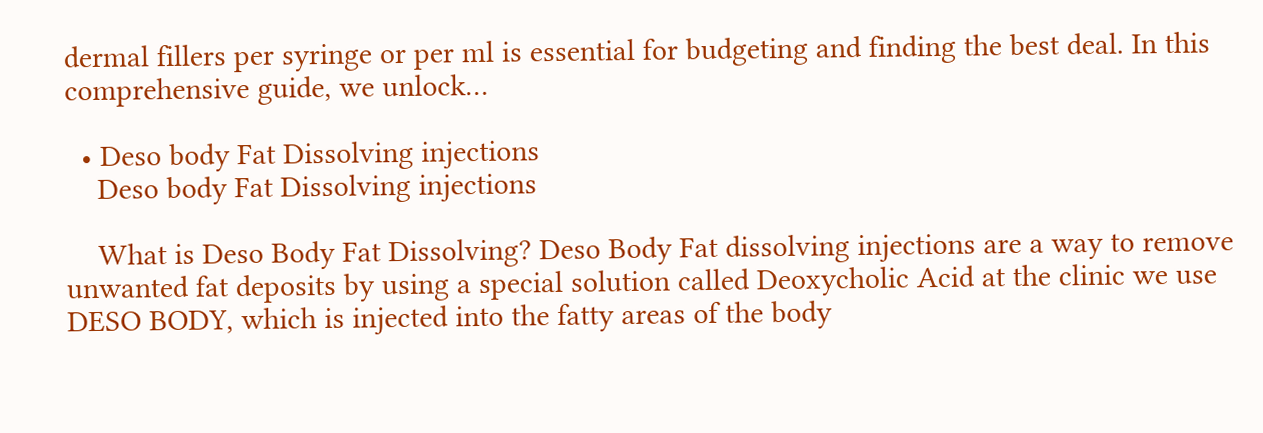dermal fillers per syringe or per ml is essential for budgeting and finding the best deal. In this comprehensive guide, we unlock…

  • Deso body Fat Dissolving injections
    Deso body Fat Dissolving injections

    What is Deso Body Fat Dissolving? Deso Body Fat dissolving injections are a way to remove unwanted fat deposits by using a special solution called Deoxycholic Acid at the clinic we use DESO BODY, which is injected into the fatty areas of the body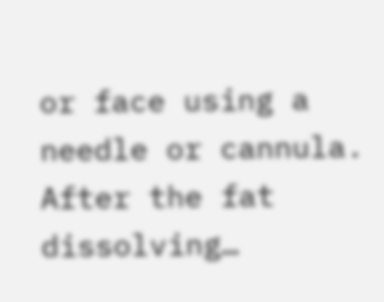or face using a needle or cannula. After the fat dissolving…